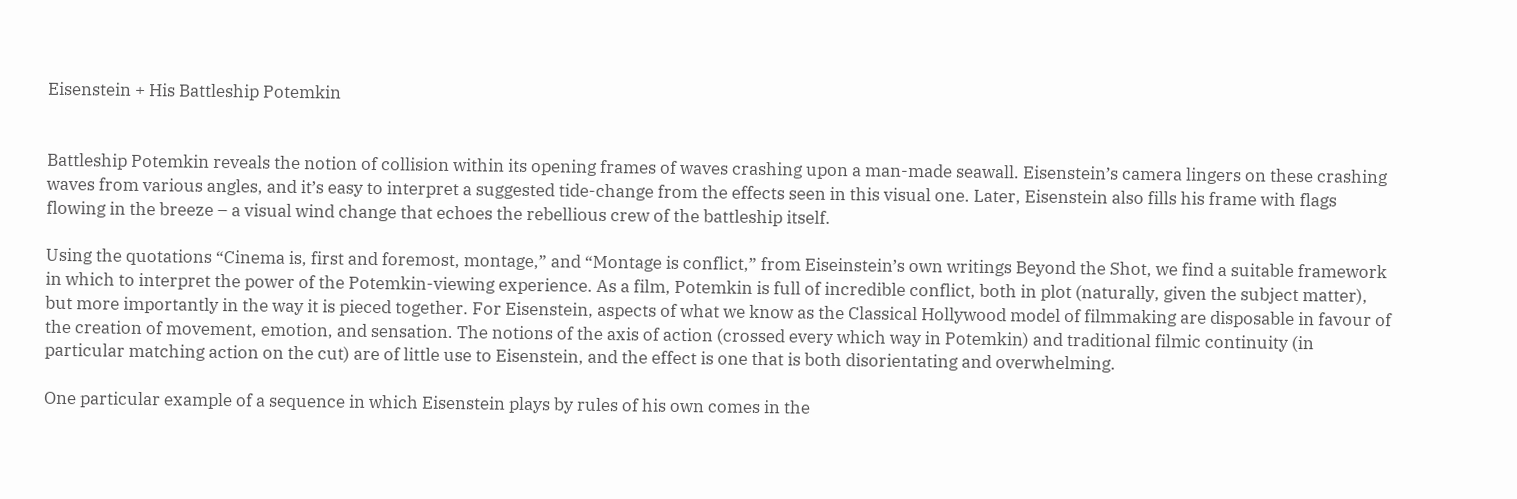Eisenstein + His Battleship Potemkin


Battleship Potemkin reveals the notion of collision within its opening frames of waves crashing upon a man-made seawall. Eisenstein’s camera lingers on these crashing waves from various angles, and it’s easy to interpret a suggested tide-change from the effects seen in this visual one. Later, Eisenstein also fills his frame with flags flowing in the breeze – a visual wind change that echoes the rebellious crew of the battleship itself.

Using the quotations “Cinema is, first and foremost, montage,” and “Montage is conflict,” from Eiseinstein’s own writings Beyond the Shot, we find a suitable framework in which to interpret the power of the Potemkin-viewing experience. As a film, Potemkin is full of incredible conflict, both in plot (naturally, given the subject matter), but more importantly in the way it is pieced together. For Eisenstein, aspects of what we know as the Classical Hollywood model of filmmaking are disposable in favour of the creation of movement, emotion, and sensation. The notions of the axis of action (crossed every which way in Potemkin) and traditional filmic continuity (in particular matching action on the cut) are of little use to Eisenstein, and the effect is one that is both disorientating and overwhelming.

One particular example of a sequence in which Eisenstein plays by rules of his own comes in the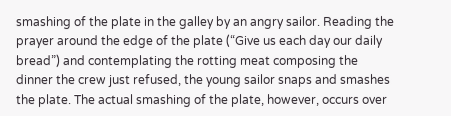smashing of the plate in the galley by an angry sailor. Reading the prayer around the edge of the plate (“Give us each day our daily bread”) and contemplating the rotting meat composing the dinner the crew just refused, the young sailor snaps and smashes the plate. The actual smashing of the plate, however, occurs over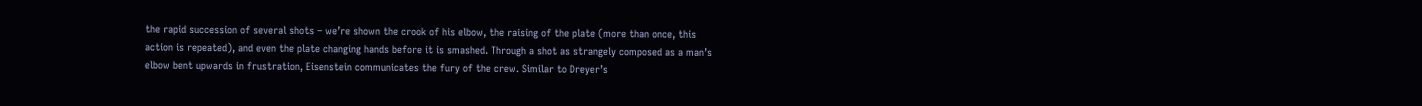the rapid succession of several shots – we’re shown the crook of his elbow, the raising of the plate (more than once, this action is repeated), and even the plate changing hands before it is smashed. Through a shot as strangely composed as a man’s elbow bent upwards in frustration, Eisenstein communicates the fury of the crew. Similar to Dreyer’s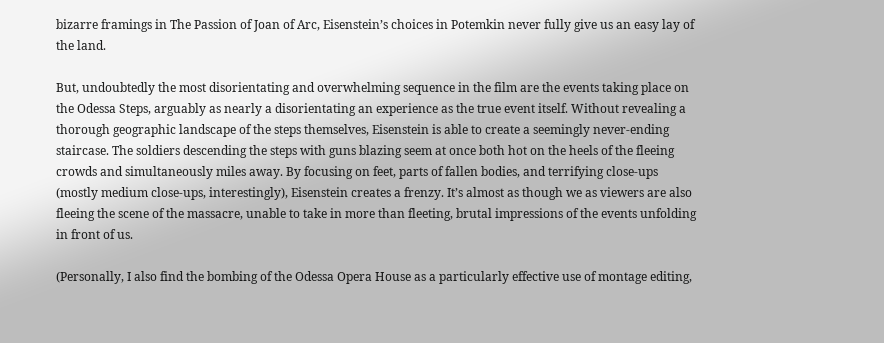bizarre framings in The Passion of Joan of Arc, Eisenstein’s choices in Potemkin never fully give us an easy lay of the land.

But, undoubtedly the most disorientating and overwhelming sequence in the film are the events taking place on the Odessa Steps, arguably as nearly a disorientating an experience as the true event itself. Without revealing a thorough geographic landscape of the steps themselves, Eisenstein is able to create a seemingly never-ending staircase. The soldiers descending the steps with guns blazing seem at once both hot on the heels of the fleeing crowds and simultaneously miles away. By focusing on feet, parts of fallen bodies, and terrifying close-ups (mostly medium close-ups, interestingly), Eisenstein creates a frenzy. It’s almost as though we as viewers are also fleeing the scene of the massacre, unable to take in more than fleeting, brutal impressions of the events unfolding in front of us.

(Personally, I also find the bombing of the Odessa Opera House as a particularly effective use of montage editing,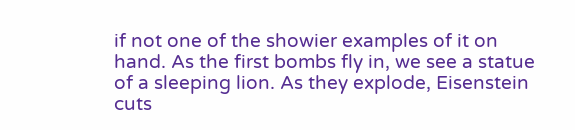if not one of the showier examples of it on hand. As the first bombs fly in, we see a statue of a sleeping lion. As they explode, Eisenstein cuts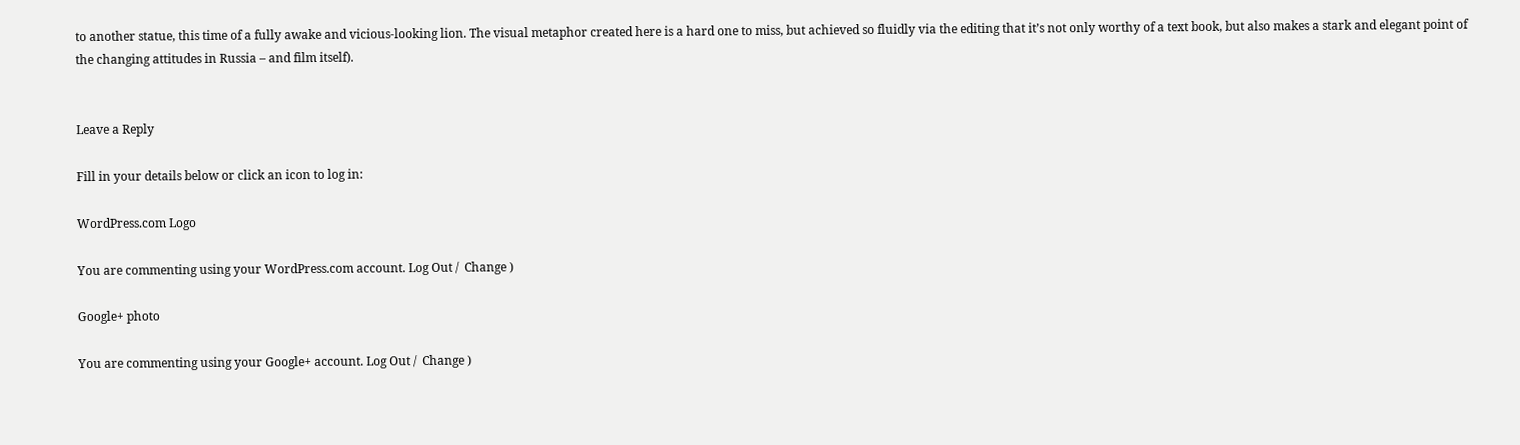to another statue, this time of a fully awake and vicious-looking lion. The visual metaphor created here is a hard one to miss, but achieved so fluidly via the editing that it’s not only worthy of a text book, but also makes a stark and elegant point of the changing attitudes in Russia – and film itself).


Leave a Reply

Fill in your details below or click an icon to log in:

WordPress.com Logo

You are commenting using your WordPress.com account. Log Out /  Change )

Google+ photo

You are commenting using your Google+ account. Log Out /  Change )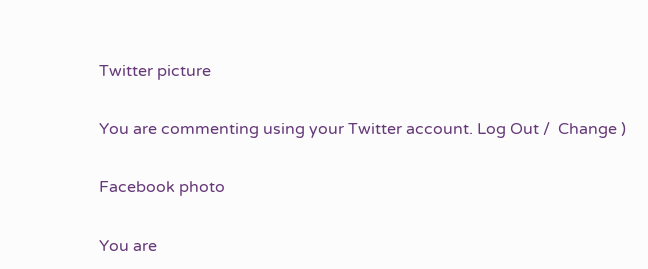Twitter picture

You are commenting using your Twitter account. Log Out /  Change )

Facebook photo

You are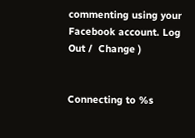commenting using your Facebook account. Log Out /  Change )


Connecting to %s